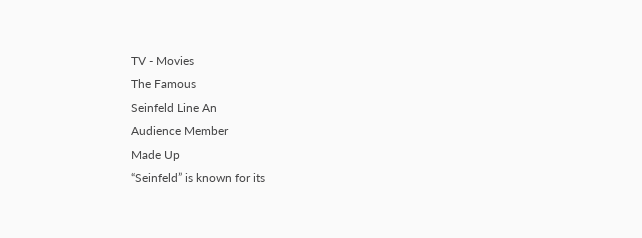TV - Movies
The Famous
Seinfeld Line An
Audience Member
Made Up
“Seinfeld” is known for its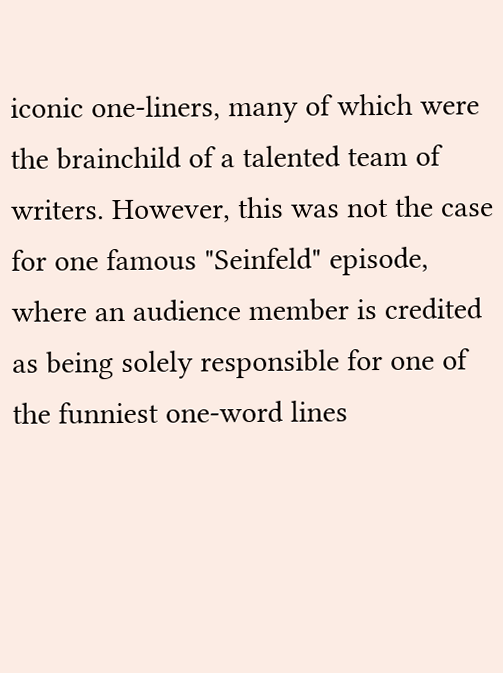iconic one-liners, many of which were the brainchild of a talented team of writers. However, this was not the case for one famous "Seinfeld" episode, where an audience member is credited as being solely responsible for one of the funniest one-word lines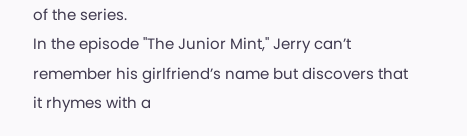of the series.
In the episode "The Junior Mint," Jerry can’t remember his girlfriend’s name but discovers that it rhymes with a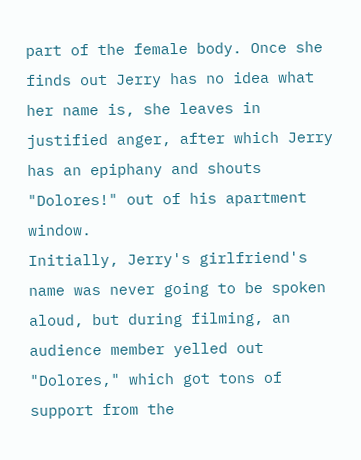part of the female body. Once she finds out Jerry has no idea what her name is, she leaves in justified anger, after which Jerry has an epiphany and shouts "Dolores!" out of his apartment window.
Initially, Jerry's girlfriend's name was never going to be spoken aloud, but during filming, an audience member yelled out "Dolores," which got tons of support from the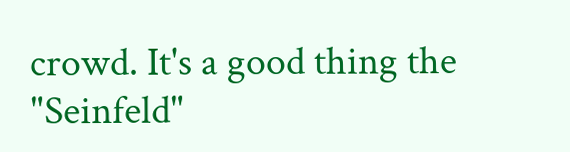crowd. It's a good thing the "Seinfeld"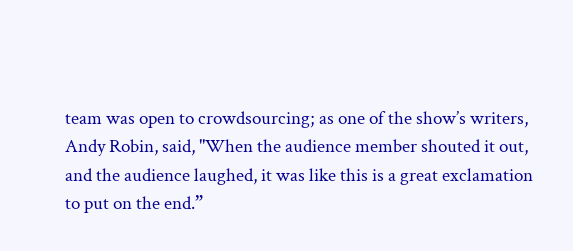team was open to crowdsourcing; as one of the show’s writers, Andy Robin, said, "When the audience member shouted it out, and the audience laughed, it was like this is a great exclamation to put on the end.”